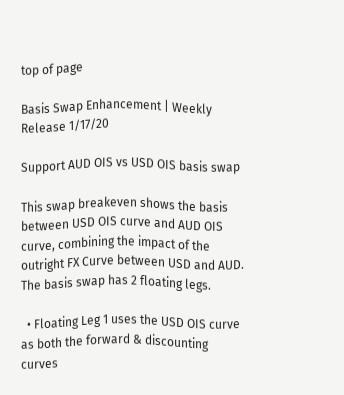top of page

Basis Swap Enhancement | Weekly Release 1/17/20

Support AUD OIS vs USD OIS basis swap

This swap breakeven shows the basis between USD OIS curve and AUD OIS curve, combining the impact of the outright FX Curve between USD and AUD. The basis swap has 2 floating legs.

  • Floating Leg 1 uses the USD OIS curve as both the forward & discounting curves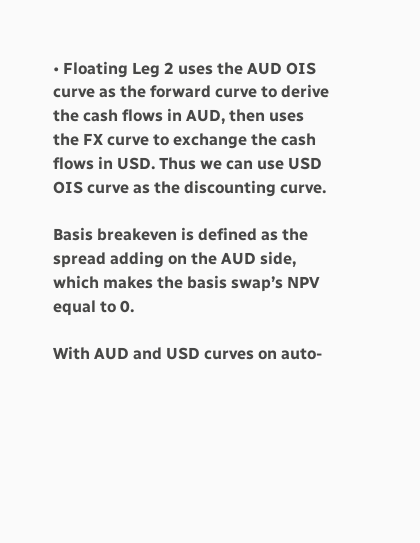• Floating Leg 2 uses the AUD OIS curve as the forward curve to derive the cash flows in AUD, then uses the FX curve to exchange the cash flows in USD. Thus we can use USD OIS curve as the discounting curve.

Basis breakeven is defined as the spread adding on the AUD side, which makes the basis swap’s NPV equal to 0.

With AUD and USD curves on auto-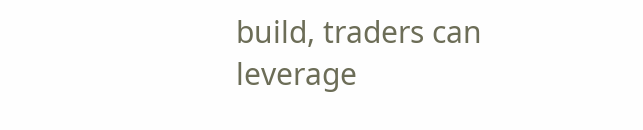build, traders can leverage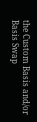the Custom Basis and/or Basis Swap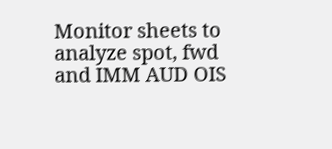Monitor sheets to analyze spot, fwd and IMM AUD OIS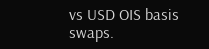vs USD OIS basis swaps.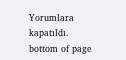Yorumlara kapatıldı.
bottom of page